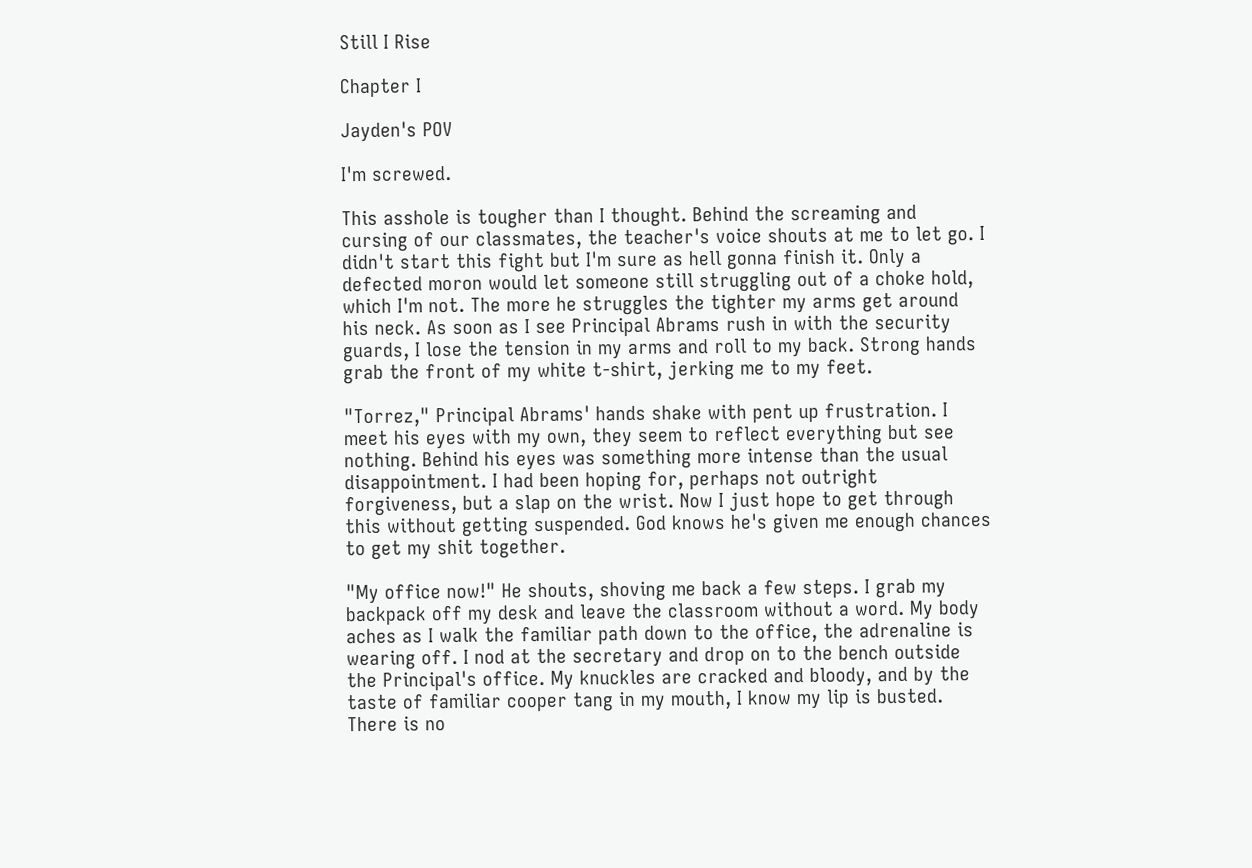Still I Rise

Chapter I

Jayden's POV

I'm screwed.

This asshole is tougher than I thought. Behind the screaming and cursing of our classmates, the teacher's voice shouts at me to let go. I didn't start this fight but I'm sure as hell gonna finish it. Only a defected moron would let someone still struggling out of a choke hold, which I'm not. The more he struggles the tighter my arms get around his neck. As soon as I see Principal Abrams rush in with the security guards, I lose the tension in my arms and roll to my back. Strong hands grab the front of my white t-shirt, jerking me to my feet.

"Torrez," Principal Abrams' hands shake with pent up frustration. I meet his eyes with my own, they seem to reflect everything but see nothing. Behind his eyes was something more intense than the usual disappointment. I had been hoping for, perhaps not outright forgiveness, but a slap on the wrist. Now I just hope to get through this without getting suspended. God knows he's given me enough chances to get my shit together.

"My office now!" He shouts, shoving me back a few steps. I grab my backpack off my desk and leave the classroom without a word. My body aches as I walk the familiar path down to the office, the adrenaline is wearing off. I nod at the secretary and drop on to the bench outside the Principal's office. My knuckles are cracked and bloody, and by the taste of familiar cooper tang in my mouth, I know my lip is busted. There is no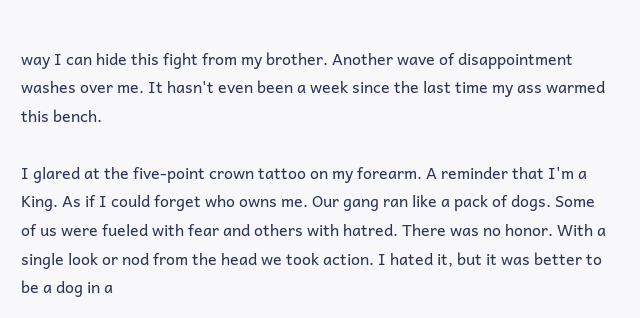way I can hide this fight from my brother. Another wave of disappointment washes over me. It hasn't even been a week since the last time my ass warmed this bench.

I glared at the five-point crown tattoo on my forearm. A reminder that I'm a King. As if I could forget who owns me. Our gang ran like a pack of dogs. Some of us were fueled with fear and others with hatred. There was no honor. With a single look or nod from the head we took action. I hated it, but it was better to be a dog in a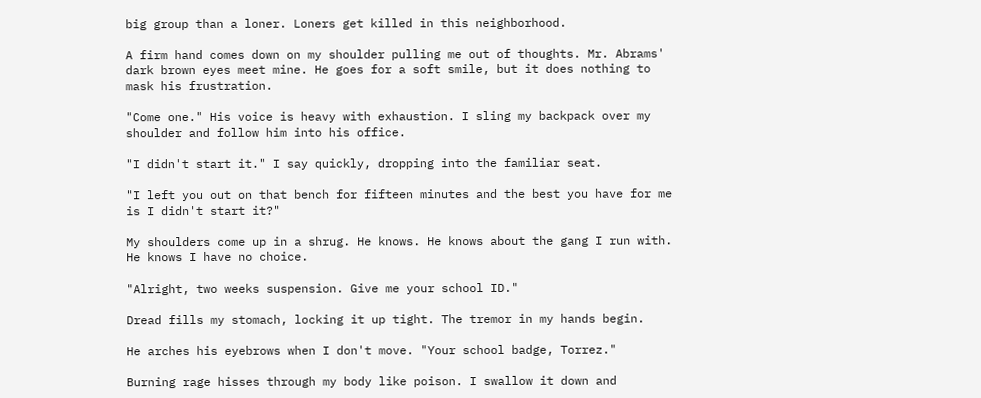big group than a loner. Loners get killed in this neighborhood.

A firm hand comes down on my shoulder pulling me out of thoughts. Mr. Abrams' dark brown eyes meet mine. He goes for a soft smile, but it does nothing to mask his frustration.

"Come one." His voice is heavy with exhaustion. I sling my backpack over my shoulder and follow him into his office.

"I didn't start it." I say quickly, dropping into the familiar seat.

"I left you out on that bench for fifteen minutes and the best you have for me is I didn't start it?"

My shoulders come up in a shrug. He knows. He knows about the gang I run with. He knows I have no choice.

"Alright, two weeks suspension. Give me your school ID."

Dread fills my stomach, locking it up tight. The tremor in my hands begin.

He arches his eyebrows when I don't move. "Your school badge, Torrez."

Burning rage hisses through my body like poison. I swallow it down and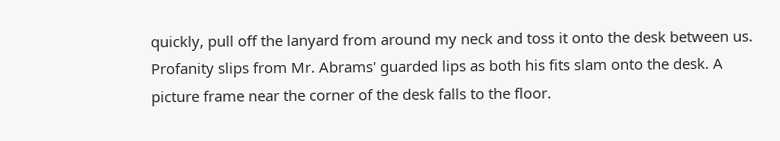quickly, pull off the lanyard from around my neck and toss it onto the desk between us. Profanity slips from Mr. Abrams' guarded lips as both his fits slam onto the desk. A picture frame near the corner of the desk falls to the floor.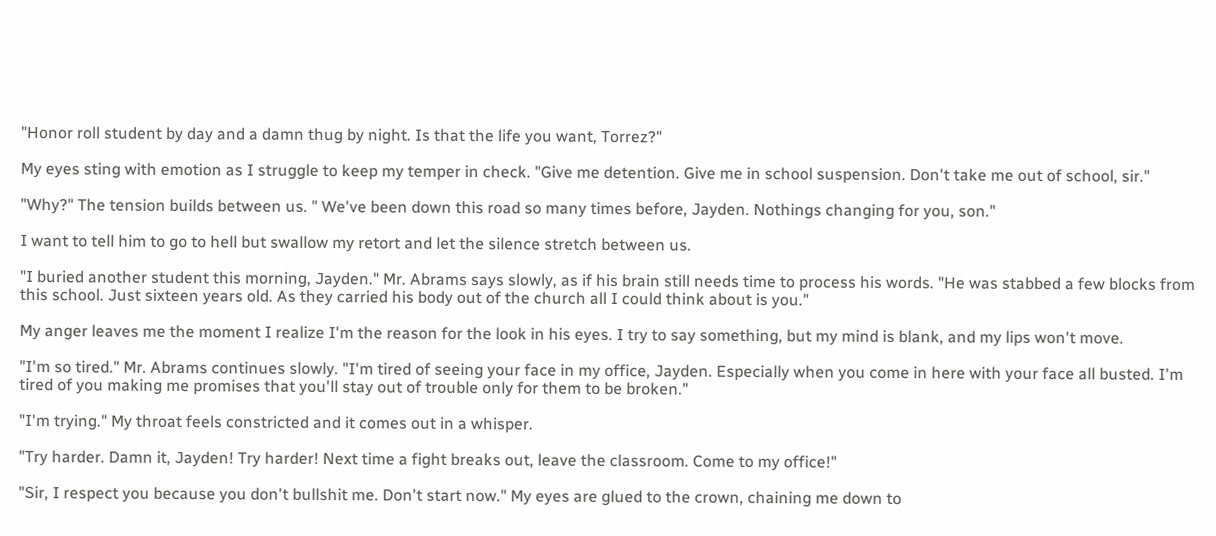"Honor roll student by day and a damn thug by night. Is that the life you want, Torrez?"

My eyes sting with emotion as I struggle to keep my temper in check. "Give me detention. Give me in school suspension. Don't take me out of school, sir."

"Why?" The tension builds between us. " We've been down this road so many times before, Jayden. Nothings changing for you, son."

I want to tell him to go to hell but swallow my retort and let the silence stretch between us.

"I buried another student this morning, Jayden." Mr. Abrams says slowly, as if his brain still needs time to process his words. "He was stabbed a few blocks from this school. Just sixteen years old. As they carried his body out of the church all I could think about is you."

My anger leaves me the moment I realize I'm the reason for the look in his eyes. I try to say something, but my mind is blank, and my lips won't move.

"I'm so tired." Mr. Abrams continues slowly. "I'm tired of seeing your face in my office, Jayden. Especially when you come in here with your face all busted. I'm tired of you making me promises that you'll stay out of trouble only for them to be broken."

"I'm trying." My throat feels constricted and it comes out in a whisper.

"Try harder. Damn it, Jayden! Try harder! Next time a fight breaks out, leave the classroom. Come to my office!"

"Sir, I respect you because you don't bullshit me. Don't start now." My eyes are glued to the crown, chaining me down to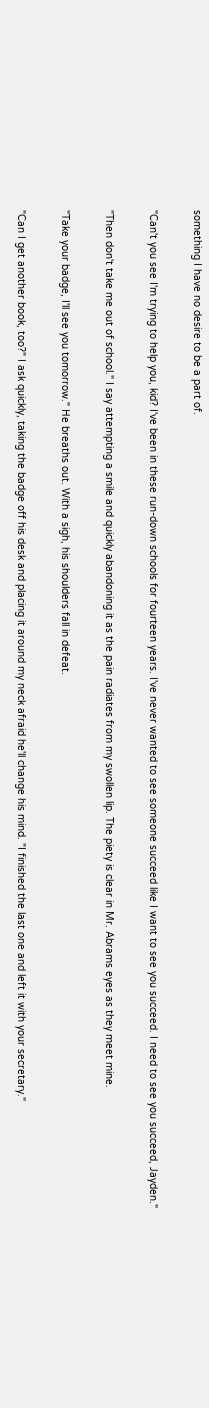something I have no desire to be a part of.

"Can't you see I'm trying to help you, kid? I've been in these run-down schools for fourteen years. I've never wanted to see someone succeed like I want to see you succeed. I need to see you succeed, Jayden."

"Then don't take me out of school." I say attempting a smile and quickly abandoning it as the pain radiates from my swollen lip. The piety is clear in Mr. Abrams eyes as they meet mine.

"Take your badge, I'll see you tomorrow." He breaths out. With a sigh, his shoulders fall in defeat.

"Can I get another book, too?" I ask quickly, taking the badge off his desk and placing it around my neck afraid he'll change his mind. "I finished the last one and left it with your secretary."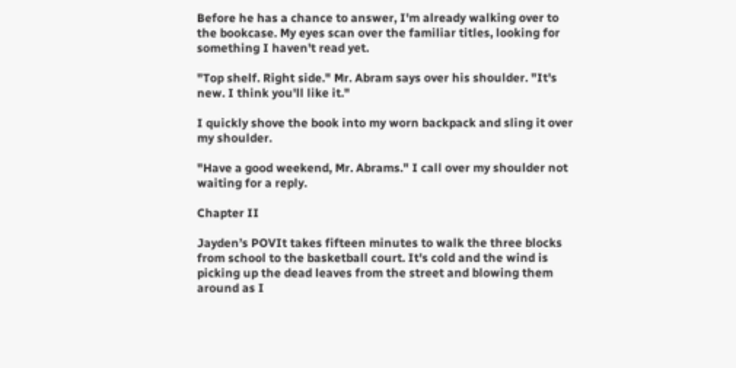Before he has a chance to answer, I'm already walking over to the bookcase. My eyes scan over the familiar titles, looking for something I haven't read yet.

"Top shelf. Right side." Mr. Abram says over his shoulder. "It's new. I think you'll like it."

I quickly shove the book into my worn backpack and sling it over my shoulder.

"Have a good weekend, Mr. Abrams." I call over my shoulder not waiting for a reply.

Chapter II

Jayden’s POVIt takes fifteen minutes to walk the three blocks from school to the basketball court. It's cold and the wind is picking up the dead leaves from the street and blowing them around as I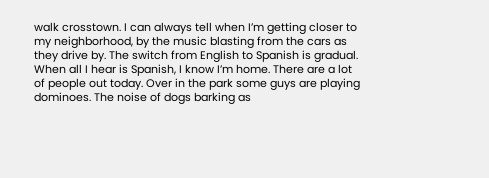walk crosstown. I can always tell when I’m getting closer to my neighborhood, by the music blasting from the cars as they drive by. The switch from English to Spanish is gradual. When all I hear is Spanish, I know I’m home. There are a lot of people out today. Over in the park some guys are playing dominoes. The noise of dogs barking as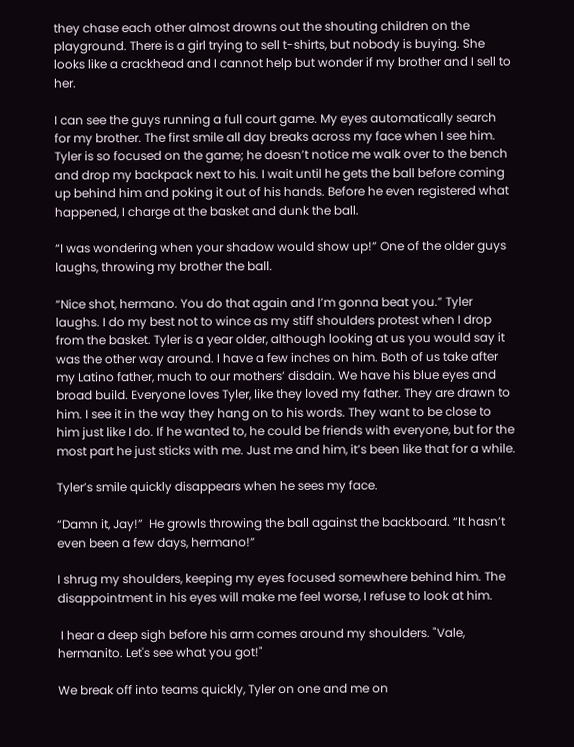they chase each other almost drowns out the shouting children on the playground. There is a girl trying to sell t-shirts, but nobody is buying. She looks like a crackhead and I cannot help but wonder if my brother and I sell to her.

I can see the guys running a full court game. My eyes automatically search for my brother. The first smile all day breaks across my face when I see him. Tyler is so focused on the game; he doesn’t notice me walk over to the bench and drop my backpack next to his. I wait until he gets the ball before coming up behind him and poking it out of his hands. Before he even registered what happened, I charge at the basket and dunk the ball.

“I was wondering when your shadow would show up!” One of the older guys laughs, throwing my brother the ball.

“Nice shot, hermano. You do that again and I’m gonna beat you.” Tyler laughs. I do my best not to wince as my stiff shoulders protest when I drop from the basket. Tyler is a year older, although looking at us you would say it was the other way around. I have a few inches on him. Both of us take after my Latino father, much to our mothers’ disdain. We have his blue eyes and broad build. Everyone loves Tyler, like they loved my father. They are drawn to him. I see it in the way they hang on to his words. They want to be close to him just like I do. If he wanted to, he could be friends with everyone, but for the most part he just sticks with me. Just me and him, it’s been like that for a while.

Tyler’s smile quickly disappears when he sees my face.

“Damn it, Jay!”  He growls throwing the ball against the backboard. “It hasn’t even been a few days, hermano!”

I shrug my shoulders, keeping my eyes focused somewhere behind him. The disappointment in his eyes will make me feel worse, I refuse to look at him.

 I hear a deep sigh before his arm comes around my shoulders. "Vale, hermanito. Let's see what you got!"

We break off into teams quickly, Tyler on one and me on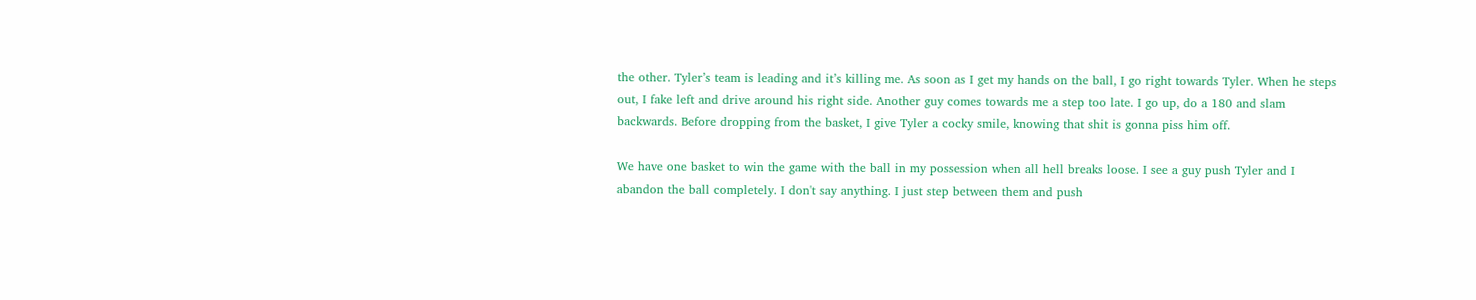the other. Tyler’s team is leading and it’s killing me. As soon as I get my hands on the ball, I go right towards Tyler. When he steps out, I fake left and drive around his right side. Another guy comes towards me a step too late. I go up, do a 180 and slam backwards. Before dropping from the basket, I give Tyler a cocky smile, knowing that shit is gonna piss him off.

We have one basket to win the game with the ball in my possession when all hell breaks loose. I see a guy push Tyler and I abandon the ball completely. I don't say anything. I just step between them and push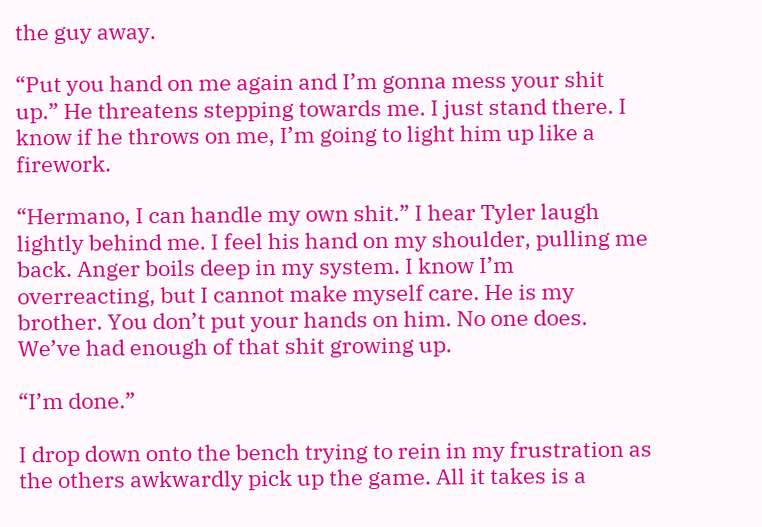the guy away.

“Put you hand on me again and I’m gonna mess your shit up.” He threatens stepping towards me. I just stand there. I know if he throws on me, I’m going to light him up like a firework.

“Hermano, I can handle my own shit.” I hear Tyler laugh lightly behind me. I feel his hand on my shoulder, pulling me back. Anger boils deep in my system. I know I’m overreacting, but I cannot make myself care. He is my brother. You don’t put your hands on him. No one does. We’ve had enough of that shit growing up.

“I’m done.”

I drop down onto the bench trying to rein in my frustration as the others awkwardly pick up the game. All it takes is a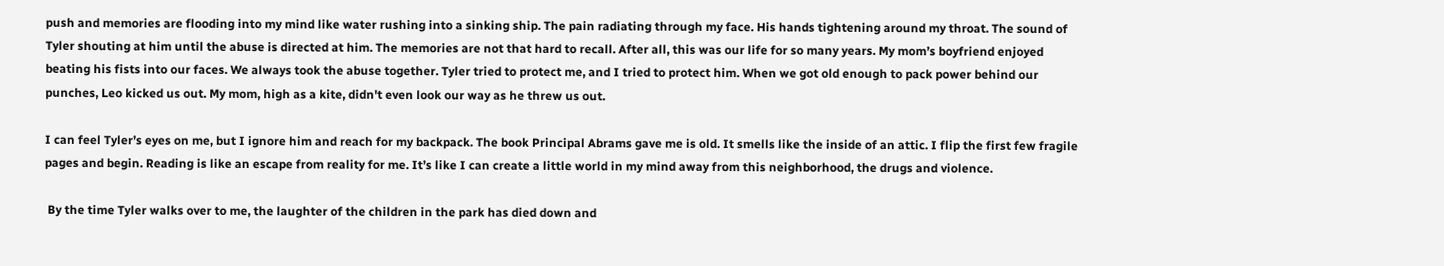push and memories are flooding into my mind like water rushing into a sinking ship. The pain radiating through my face. His hands tightening around my throat. The sound of Tyler shouting at him until the abuse is directed at him. The memories are not that hard to recall. After all, this was our life for so many years. My mom’s boyfriend enjoyed beating his fists into our faces. We always took the abuse together. Tyler tried to protect me, and I tried to protect him. When we got old enough to pack power behind our punches, Leo kicked us out. My mom, high as a kite, didn't even look our way as he threw us out.

I can feel Tyler’s eyes on me, but I ignore him and reach for my backpack. The book Principal Abrams gave me is old. It smells like the inside of an attic. I flip the first few fragile pages and begin. Reading is like an escape from reality for me. It’s like I can create a little world in my mind away from this neighborhood, the drugs and violence.

 By the time Tyler walks over to me, the laughter of the children in the park has died down and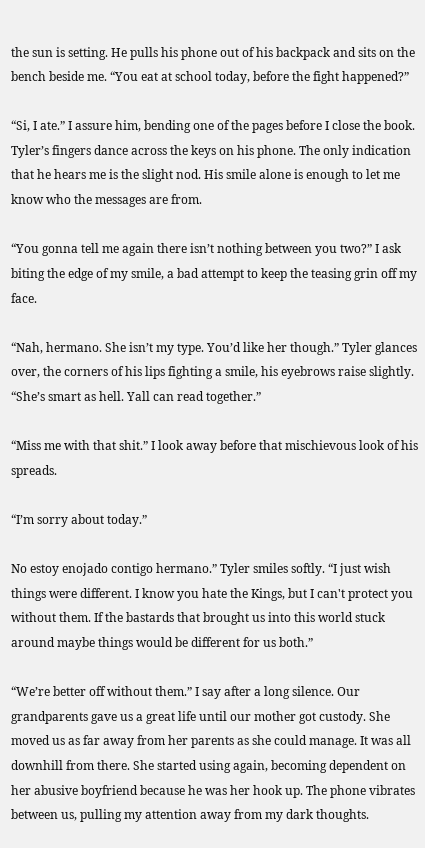the sun is setting. He pulls his phone out of his backpack and sits on the bench beside me. “You eat at school today, before the fight happened?”

“Si, I ate.” I assure him, bending one of the pages before I close the book. Tyler’s fingers dance across the keys on his phone. The only indication that he hears me is the slight nod. His smile alone is enough to let me know who the messages are from.

“You gonna tell me again there isn’t nothing between you two?” I ask biting the edge of my smile, a bad attempt to keep the teasing grin off my face.

“Nah, hermano. She isn’t my type. You’d like her though.” Tyler glances over, the corners of his lips fighting a smile, his eyebrows raise slightly. “She’s smart as hell. Yall can read together.”

“Miss me with that shit.” I look away before that mischievous look of his spreads.

“I’m sorry about today.”

No estoy enojado contigo hermano.” Tyler smiles softly. “I just wish things were different. I know you hate the Kings, but I can't protect you without them. If the bastards that brought us into this world stuck around maybe things would be different for us both.”

“We’re better off without them.” I say after a long silence. Our grandparents gave us a great life until our mother got custody. She moved us as far away from her parents as she could manage. It was all downhill from there. She started using again, becoming dependent on her abusive boyfriend because he was her hook up. The phone vibrates between us, pulling my attention away from my dark thoughts.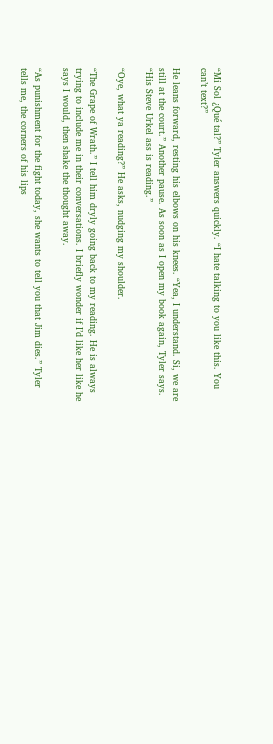“Mi Sol ¿Qué tal?” Tyler answers quickly. “I hate talking to you like this. You can’t text?”

He leans forward, resting his elbows on his knees. “Yea, I understand. Si, we are still at the court.” Another pause. As soon as I open my book again, Tyler says. “His Steve Urkel ass is reading.”

“Oye, what ya reading?” He asks, nudging my shoulder.

“The Grape of Wrath.” I tell him dryly going back to my reading. He is always trying to include me in their conversations. I briefly wonder if I’d like her like he says I would, then shake the thought away.

“As punishment for the fight today, she wants to tell you that Jim dies.” Tyler tells me, the corners of his lips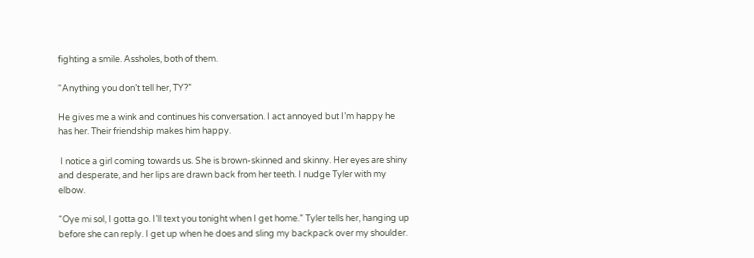fighting a smile. Assholes, both of them.

“Anything you don’t tell her, TY?”

He gives me a wink and continues his conversation. I act annoyed but I’m happy he has her. Their friendship makes him happy.

 I notice a girl coming towards us. She is brown-skinned and skinny. Her eyes are shiny and desperate, and her lips are drawn back from her teeth. I nudge Tyler with my elbow.

“Oye mi sol, I gotta go. I’ll text you tonight when I get home.” Tyler tells her, hanging up before she can reply. I get up when he does and sling my backpack over my shoulder.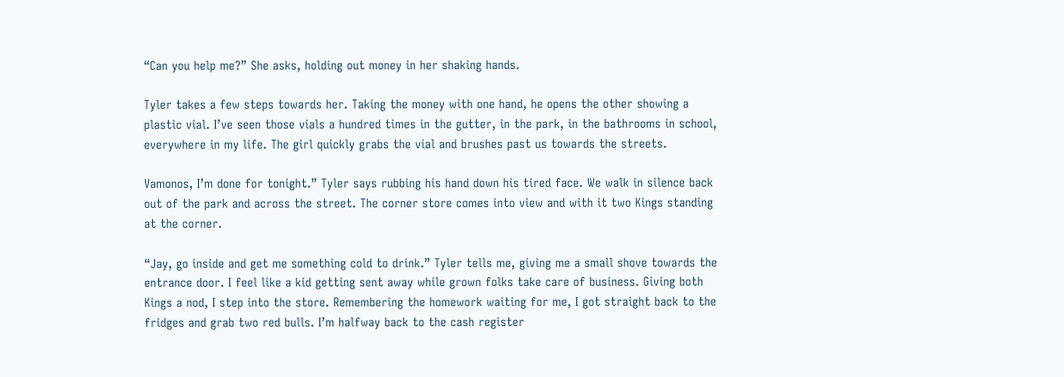“Can you help me?” She asks, holding out money in her shaking hands.

Tyler takes a few steps towards her. Taking the money with one hand, he opens the other showing a plastic vial. I’ve seen those vials a hundred times in the gutter, in the park, in the bathrooms in school, everywhere in my life. The girl quickly grabs the vial and brushes past us towards the streets.

Vamonos, I’m done for tonight.” Tyler says rubbing his hand down his tired face. We walk in silence back out of the park and across the street. The corner store comes into view and with it two Kings standing at the corner.

“Jay, go inside and get me something cold to drink.” Tyler tells me, giving me a small shove towards the entrance door. I feel like a kid getting sent away while grown folks take care of business. Giving both Kings a nod, I step into the store. Remembering the homework waiting for me, I got straight back to the fridges and grab two red bulls. I’m halfway back to the cash register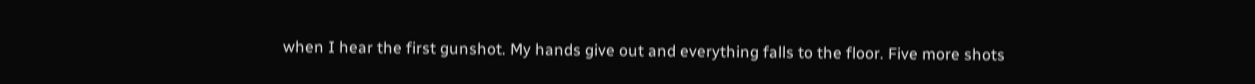when I hear the first gunshot. My hands give out and everything falls to the floor. Five more shots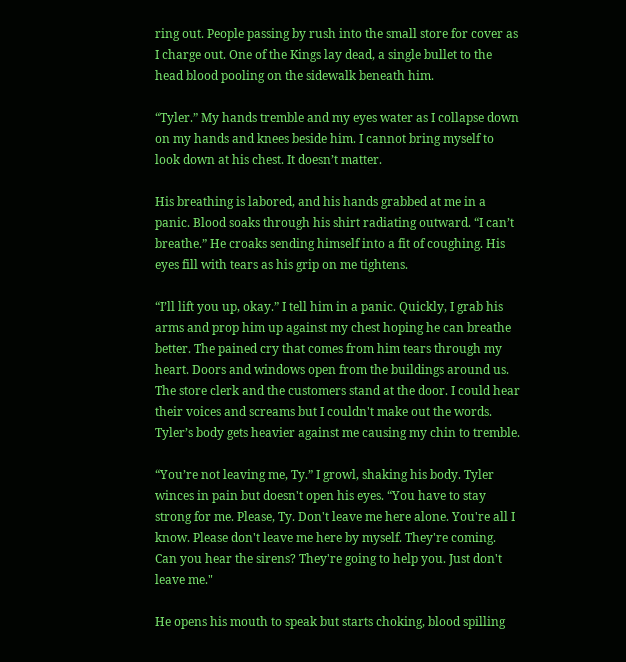ring out. People passing by rush into the small store for cover as I charge out. One of the Kings lay dead, a single bullet to the head blood pooling on the sidewalk beneath him.

“Tyler.” My hands tremble and my eyes water as I collapse down on my hands and knees beside him. I cannot bring myself to look down at his chest. It doesn’t matter.

His breathing is labored, and his hands grabbed at me in a panic. Blood soaks through his shirt radiating outward. “I can’t breathe.” He croaks sending himself into a fit of coughing. His eyes fill with tears as his grip on me tightens.

“I’ll lift you up, okay.” I tell him in a panic. Quickly, I grab his arms and prop him up against my chest hoping he can breathe better. The pained cry that comes from him tears through my heart. Doors and windows open from the buildings around us. The store clerk and the customers stand at the door. I could hear their voices and screams but I couldn't make out the words. Tyler’s body gets heavier against me causing my chin to tremble.

“You’re not leaving me, Ty.” I growl, shaking his body. Tyler winces in pain but doesn't open his eyes. “You have to stay strong for me. Please, Ty. Don't leave me here alone. You're all I know. Please don't leave me here by myself. They're coming. Can you hear the sirens? They're going to help you. Just don't leave me."

He opens his mouth to speak but starts choking, blood spilling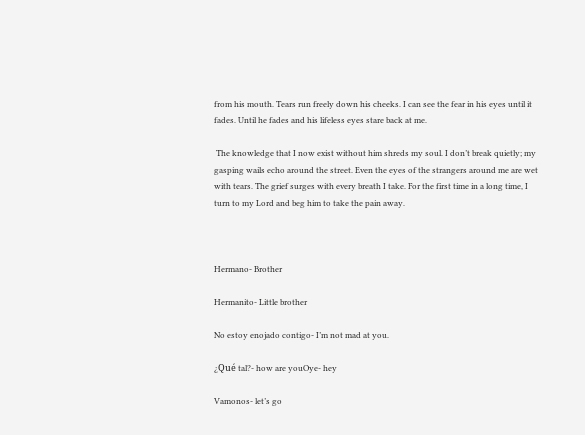from his mouth. Tears run freely down his cheeks. I can see the fear in his eyes until it fades. Until he fades and his lifeless eyes stare back at me.

 The knowledge that I now exist without him shreds my soul. I don’t break quietly; my gasping wails echo around the street. Even the eyes of the strangers around me are wet with tears. The grief surges with every breath I take. For the first time in a long time, I turn to my Lord and beg him to take the pain away.



Hermano- Brother

Hermanito- Little brother

No estoy enojado contigo- I’m not mad at you.

¿Qué tal?- how are youOye- hey

Vamonos- let’s go